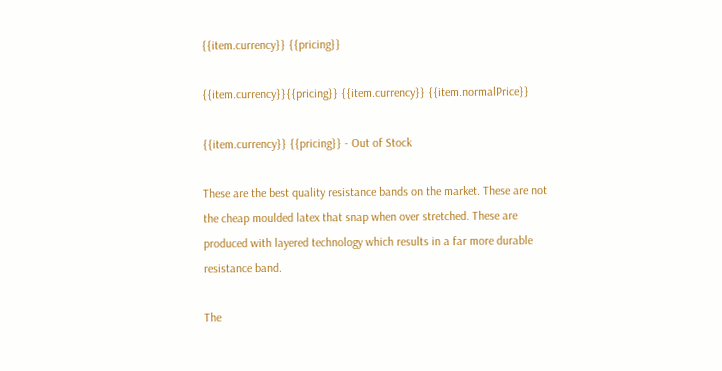{{item.currency}} {{pricing}}

{{item.currency}}{{pricing}} {{item.currency}} {{item.normalPrice}}

{{item.currency}} {{pricing}} - Out of Stock

These are the best quality resistance bands on the market. These are not the cheap moulded latex that snap when over stretched. These are produced with layered technology which results in a far more durable resistance band.

The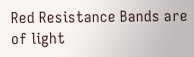Red Resistance Bands are of light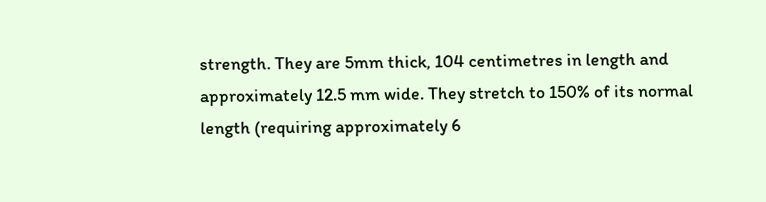strength. They are 5mm thick, 104 centimetres in length and approximately 12.5 mm wide. They stretch to 150% of its normal length (requiring approximately 6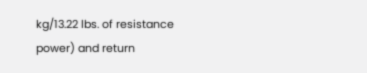kg/13.22 lbs. of resistance power) and return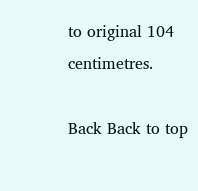to original 104 centimetres.

Back Back to top